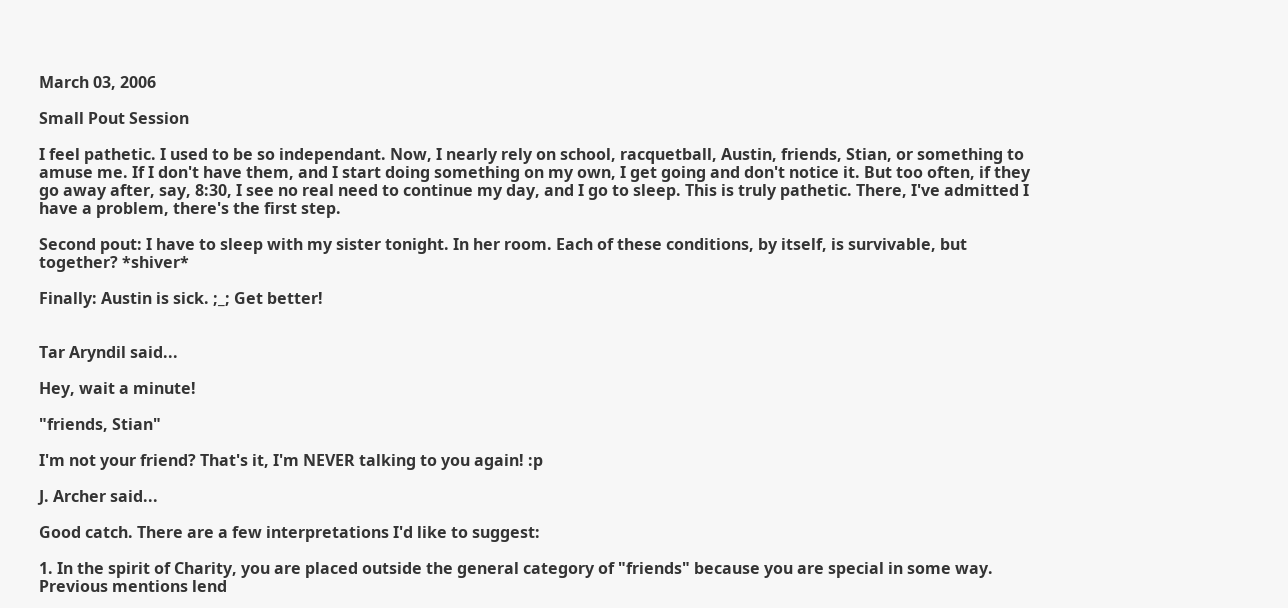March 03, 2006

Small Pout Session

I feel pathetic. I used to be so independant. Now, I nearly rely on school, racquetball, Austin, friends, Stian, or something to amuse me. If I don't have them, and I start doing something on my own, I get going and don't notice it. But too often, if they go away after, say, 8:30, I see no real need to continue my day, and I go to sleep. This is truly pathetic. There, I've admitted I have a problem, there's the first step.

Second pout: I have to sleep with my sister tonight. In her room. Each of these conditions, by itself, is survivable, but together? *shiver*

Finally: Austin is sick. ;_; Get better!


Tar Aryndil said...

Hey, wait a minute!

"friends, Stian"

I'm not your friend? That's it, I'm NEVER talking to you again! :p

J. Archer said...

Good catch. There are a few interpretations I'd like to suggest:

1. In the spirit of Charity, you are placed outside the general category of "friends" because you are special in some way. Previous mentions lend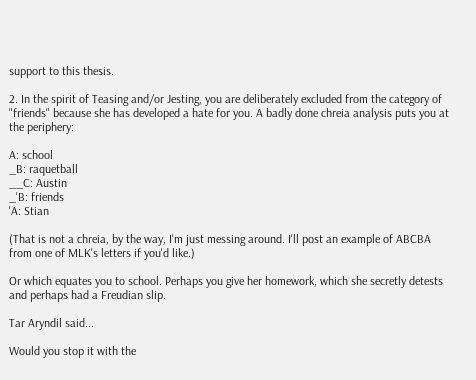support to this thesis.

2. In the spirit of Teasing and/or Jesting, you are deliberately excluded from the category of "friends" because she has developed a hate for you. A badly done chreia analysis puts you at the periphery:

A: school
_B: raquetball
__C: Austin
_'B: friends
'A: Stian

(That is not a chreia, by the way, I'm just messing around. I'll post an example of ABCBA from one of MLK's letters if you'd like.)

Or which equates you to school. Perhaps you give her homework, which she secretly detests and perhaps had a Freudian slip.

Tar Aryndil said...

Would you stop it with the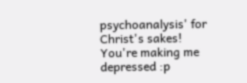psychoanalysis' for Christ's sakes! You're making me depressed :p